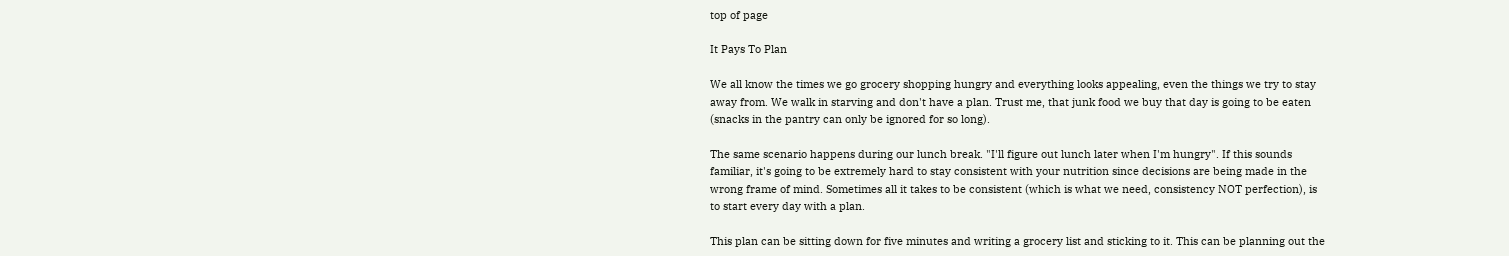top of page

It Pays To Plan

We all know the times we go grocery shopping hungry and everything looks appealing, even the things we try to stay away from. We walk in starving and don't have a plan. Trust me, that junk food we buy that day is going to be eaten (snacks in the pantry can only be ignored for so long).

The same scenario happens during our lunch break. "I'll figure out lunch later when I'm hungry". If this sounds familiar, it's going to be extremely hard to stay consistent with your nutrition since decisions are being made in the wrong frame of mind. Sometimes all it takes to be consistent (which is what we need, consistency NOT perfection), is to start every day with a plan.

This plan can be sitting down for five minutes and writing a grocery list and sticking to it. This can be planning out the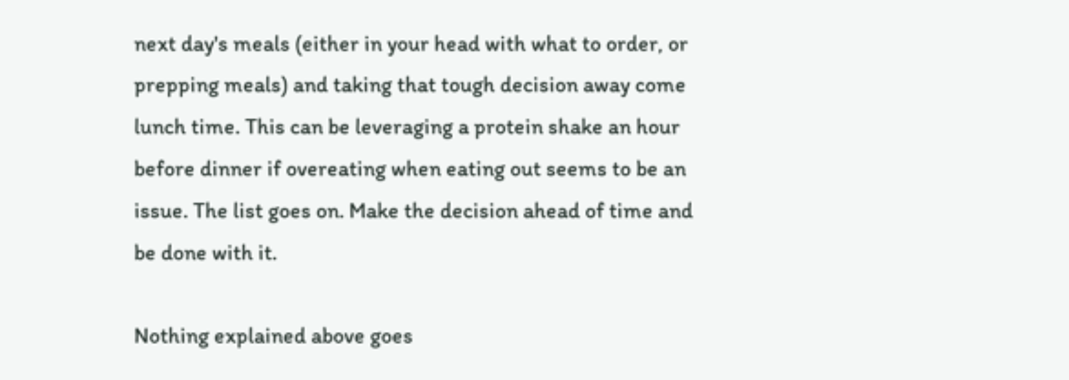next day's meals (either in your head with what to order, or prepping meals) and taking that tough decision away come lunch time. This can be leveraging a protein shake an hour before dinner if overeating when eating out seems to be an issue. The list goes on. Make the decision ahead of time and be done with it.

Nothing explained above goes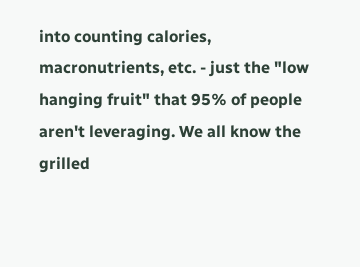into counting calories, macronutrients, etc. - just the "low hanging fruit" that 95% of people aren't leveraging. We all know the grilled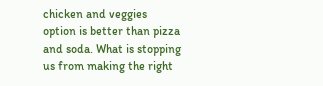chicken and veggies option is better than pizza and soda. What is stopping us from making the right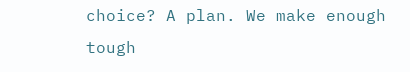choice? A plan. We make enough tough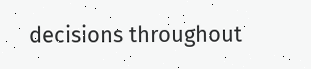decisions throughout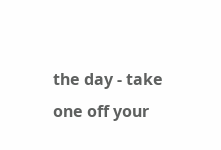the day - take one off your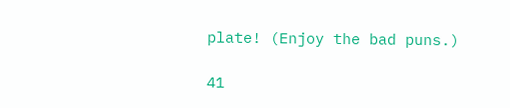plate! (Enjoy the bad puns.)

41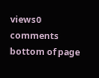views0 comments
bottom of page